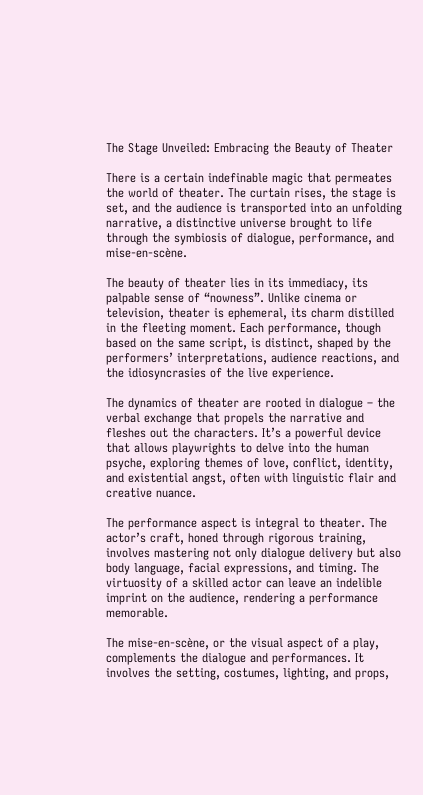The Stage Unveiled: Embracing the Beauty of Theater

There is a certain indefinable magic that permeates the world of theater. The curtain rises, the stage is set, and the audience is transported into an unfolding narrative, a distinctive universe brought to life through the symbiosis of dialogue, performance, and mise-en-scène.

The beauty of theater lies in its immediacy, its palpable sense of “nowness”. Unlike cinema or television, theater is ephemeral, its charm distilled in the fleeting moment. Each performance, though based on the same script, is distinct, shaped by the performers’ interpretations, audience reactions, and the idiosyncrasies of the live experience.

The dynamics of theater are rooted in dialogue – the verbal exchange that propels the narrative and fleshes out the characters. It’s a powerful device that allows playwrights to delve into the human psyche, exploring themes of love, conflict, identity, and existential angst, often with linguistic flair and creative nuance.

The performance aspect is integral to theater. The actor’s craft, honed through rigorous training, involves mastering not only dialogue delivery but also body language, facial expressions, and timing. The virtuosity of a skilled actor can leave an indelible imprint on the audience, rendering a performance memorable.

The mise-en-scène, or the visual aspect of a play, complements the dialogue and performances. It involves the setting, costumes, lighting, and props,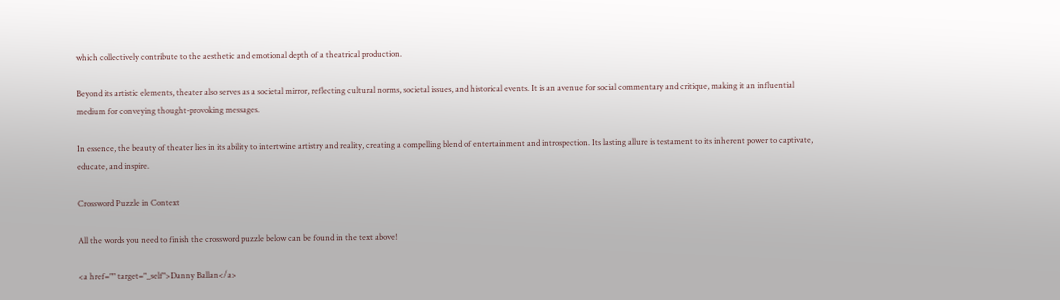which collectively contribute to the aesthetic and emotional depth of a theatrical production.

Beyond its artistic elements, theater also serves as a societal mirror, reflecting cultural norms, societal issues, and historical events. It is an avenue for social commentary and critique, making it an influential medium for conveying thought-provoking messages.

In essence, the beauty of theater lies in its ability to intertwine artistry and reality, creating a compelling blend of entertainment and introspection. Its lasting allure is testament to its inherent power to captivate, educate, and inspire.

Crossword Puzzle in Context

All the words you need to finish the crossword puzzle below can be found in the text above!

<a href="" target="_self">Danny Ballan</a>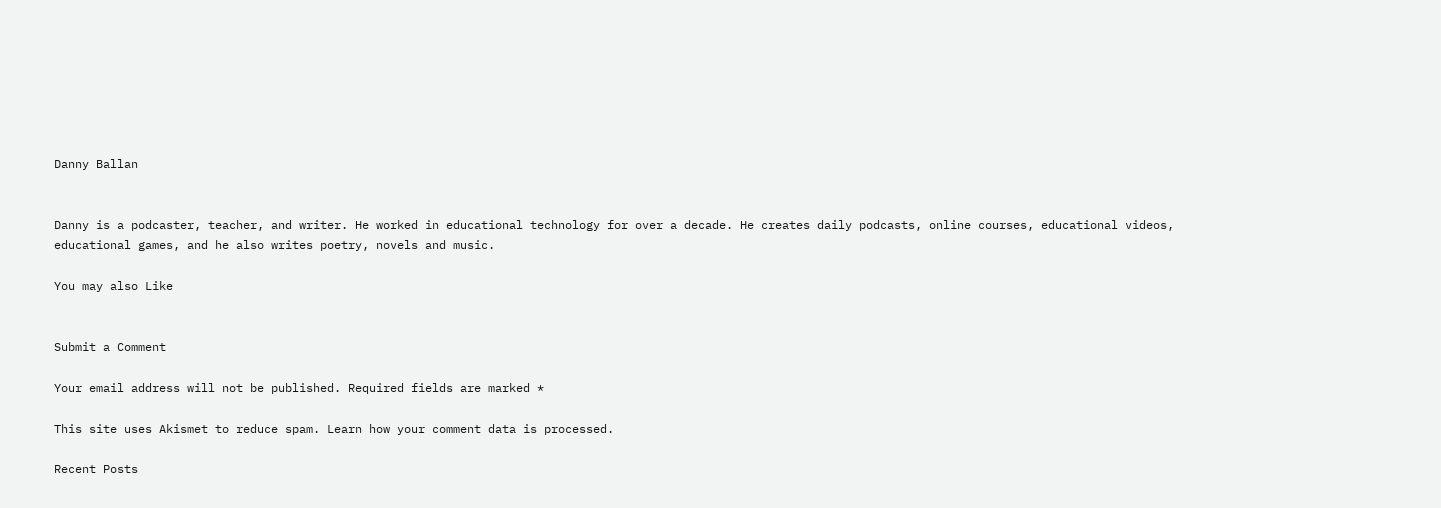Danny Ballan


Danny is a podcaster, teacher, and writer. He worked in educational technology for over a decade. He creates daily podcasts, online courses, educational videos, educational games, and he also writes poetry, novels and music.

You may also Like


Submit a Comment

Your email address will not be published. Required fields are marked *

This site uses Akismet to reduce spam. Learn how your comment data is processed.

Recent Posts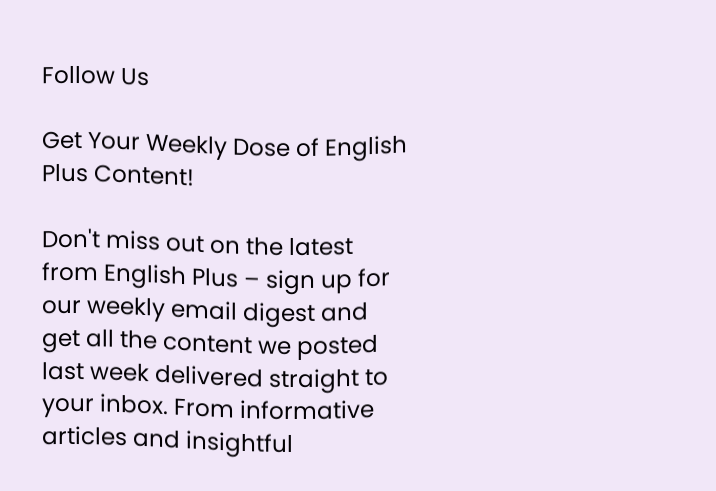Follow Us

Get Your Weekly Dose of English Plus Content!

Don't miss out on the latest from English Plus – sign up for our weekly email digest and get all the content we posted last week delivered straight to your inbox. From informative articles and insightful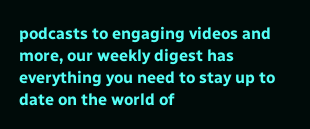podcasts to engaging videos and more, our weekly digest has everything you need to stay up to date on the world of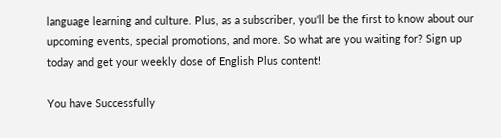language learning and culture. Plus, as a subscriber, you'll be the first to know about our upcoming events, special promotions, and more. So what are you waiting for? Sign up today and get your weekly dose of English Plus content!

You have Successfully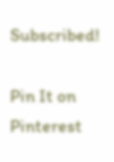Subscribed!

Pin It on Pinterest